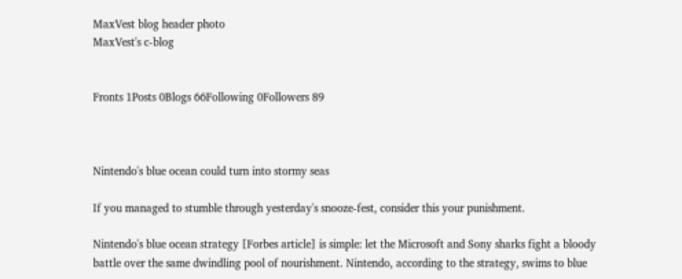MaxVest blog header photo
MaxVest's c-blog


Fronts 1Posts 0Blogs 66Following 0Followers 89



Nintendo's blue ocean could turn into stormy seas

If you managed to stumble through yesterday's snooze-fest, consider this your punishment.

Nintendo's blue ocean strategy [Forbes article] is simple: let the Microsoft and Sony sharks fight a bloody battle over the same dwindling pool of nourishment. Nintendo, according to the strategy, swims to blue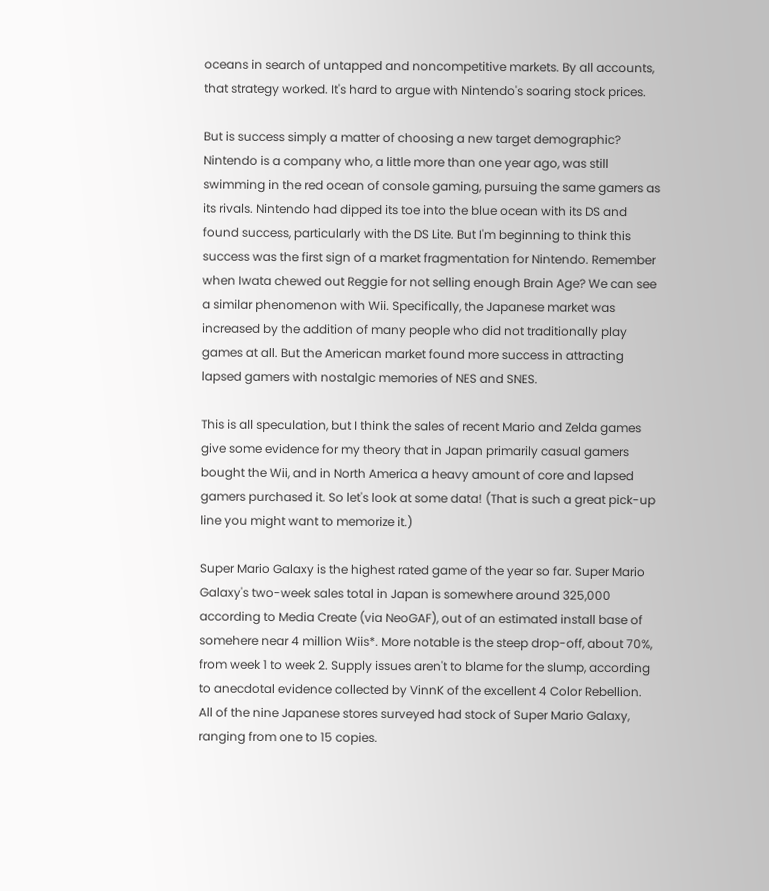oceans in search of untapped and noncompetitive markets. By all accounts, that strategy worked. It's hard to argue with Nintendo's soaring stock prices.

But is success simply a matter of choosing a new target demographic? Nintendo is a company who, a little more than one year ago, was still swimming in the red ocean of console gaming, pursuing the same gamers as its rivals. Nintendo had dipped its toe into the blue ocean with its DS and found success, particularly with the DS Lite. But I'm beginning to think this success was the first sign of a market fragmentation for Nintendo. Remember when Iwata chewed out Reggie for not selling enough Brain Age? We can see a similar phenomenon with Wii. Specifically, the Japanese market was increased by the addition of many people who did not traditionally play games at all. But the American market found more success in attracting lapsed gamers with nostalgic memories of NES and SNES.

This is all speculation, but I think the sales of recent Mario and Zelda games give some evidence for my theory that in Japan primarily casual gamers bought the Wii, and in North America a heavy amount of core and lapsed gamers purchased it. So let's look at some data! (That is such a great pick-up line you might want to memorize it.)

Super Mario Galaxy is the highest rated game of the year so far. Super Mario Galaxy's two-week sales total in Japan is somewhere around 325,000 according to Media Create (via NeoGAF), out of an estimated install base of somehere near 4 million Wiis*. More notable is the steep drop-off, about 70%, from week 1 to week 2. Supply issues aren't to blame for the slump, according to anecdotal evidence collected by VinnK of the excellent 4 Color Rebellion. All of the nine Japanese stores surveyed had stock of Super Mario Galaxy, ranging from one to 15 copies.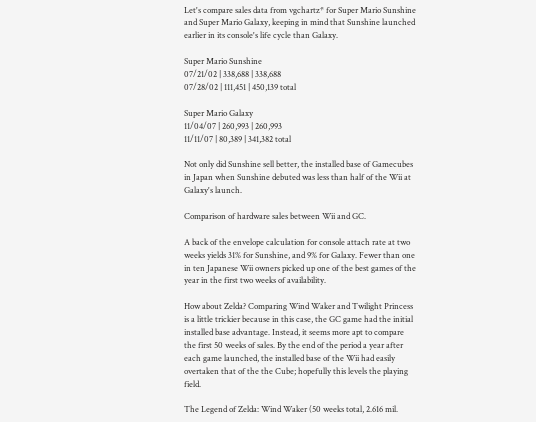Let's compare sales data from vgchartz* for Super Mario Sunshine and Super Mario Galaxy, keeping in mind that Sunshine launched earlier in its console's life cycle than Galaxy.

Super Mario Sunshine
07/21/02 | 338,688 | 338,688
07/28/02 | 111,451 | 450,139 total

Super Mario Galaxy
11/04/07 | 260,993 | 260,993
11/11/07 | 80,389 | 341,382 total

Not only did Sunshine sell better, the installed base of Gamecubes in Japan when Sunshine debuted was less than half of the Wii at Galaxy's launch.

Comparison of hardware sales between Wii and GC.

A back of the envelope calculation for console attach rate at two weeks yields 31% for Sunshine, and 9% for Galaxy. Fewer than one in ten Japanese Wii owners picked up one of the best games of the year in the first two weeks of availability.

How about Zelda? Comparing Wind Waker and Twilight Princess is a little trickier because in this case, the GC game had the initial installed base advantage. Instead, it seems more apt to compare the first 50 weeks of sales. By the end of the period a year after each game launched, the installed base of the Wii had easily overtaken that of the the Cube; hopefully this levels the playing field.

The Legend of Zelda: Wind Waker (50 weeks total, 2.616 mil.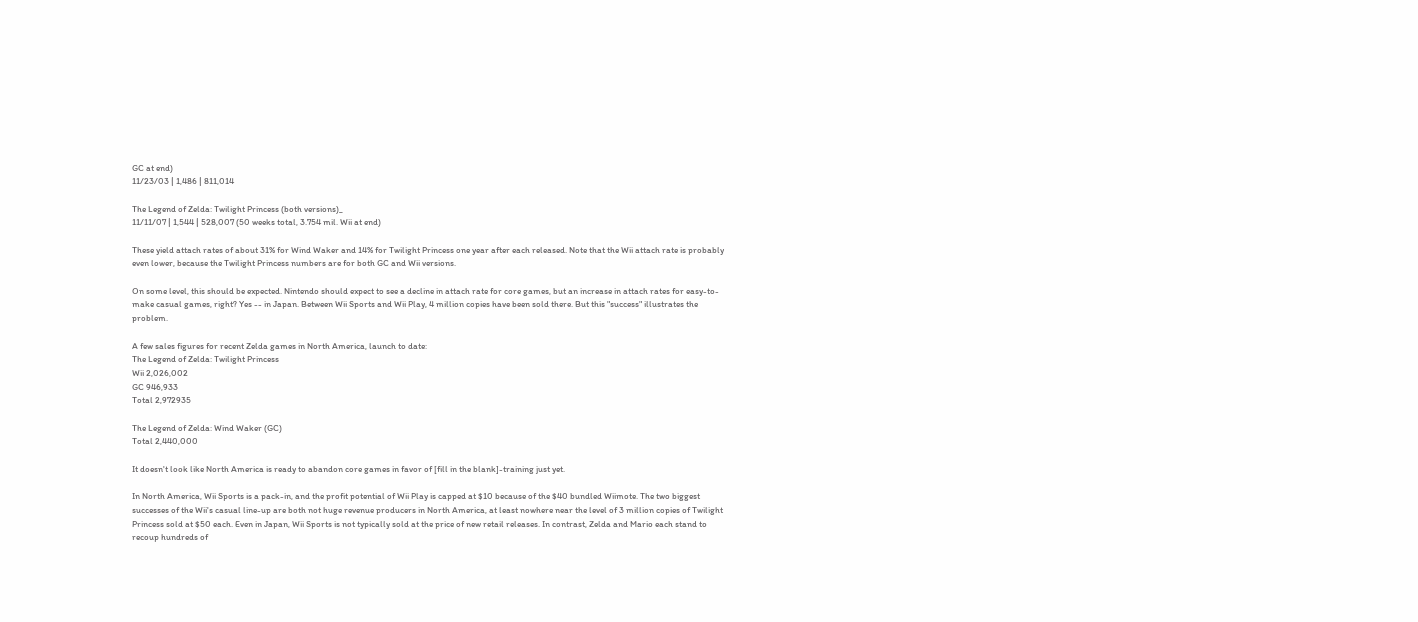GC at end)
11/23/03 | 1,486 | 811,014

The Legend of Zelda: Twilight Princess (both versions)_
11/11/07 | 1,544 | 528,007 (50 weeks total, 3.754 mil. Wii at end)

These yield attach rates of about 31% for Wind Waker and 14% for Twilight Princess one year after each released. Note that the Wii attach rate is probably even lower, because the Twilight Princess numbers are for both GC and Wii versions.

On some level, this should be expected. Nintendo should expect to see a decline in attach rate for core games, but an increase in attach rates for easy-to-make casual games, right? Yes -- in Japan. Between Wii Sports and Wii Play, 4 million copies have been sold there. But this "success" illustrates the problem.

A few sales figures for recent Zelda games in North America, launch to date:
The Legend of Zelda: Twilight Princess
Wii 2,026,002
GC 946,933
Total 2,972935

The Legend of Zelda: Wind Waker (GC)
Total 2,440,000

It doesn't look like North America is ready to abandon core games in favor of [fill in the blank]-training just yet.

In North America, Wii Sports is a pack-in, and the profit potential of Wii Play is capped at $10 because of the $40 bundled Wiimote. The two biggest successes of the Wii's casual line-up are both not huge revenue producers in North America, at least nowhere near the level of 3 million copies of Twilight Princess sold at $50 each. Even in Japan, Wii Sports is not typically sold at the price of new retail releases. In contrast, Zelda and Mario each stand to recoup hundreds of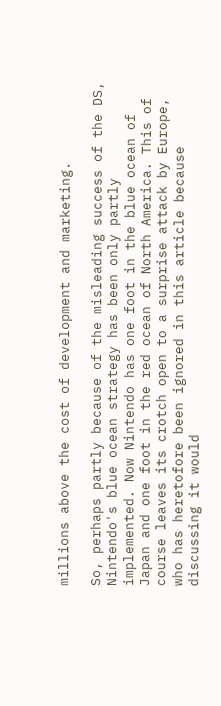millions above the cost of development and marketing.

So, perhaps partly because of the misleading success of the DS, Nintendo's blue ocean strategy has been only partly implemented. Now Nintendo has one foot in the blue ocean of Japan and one foot in the red ocean of North America. This of course leaves its crotch open to a surprise attack by Europe, who has heretofore been ignored in this article because discussing it would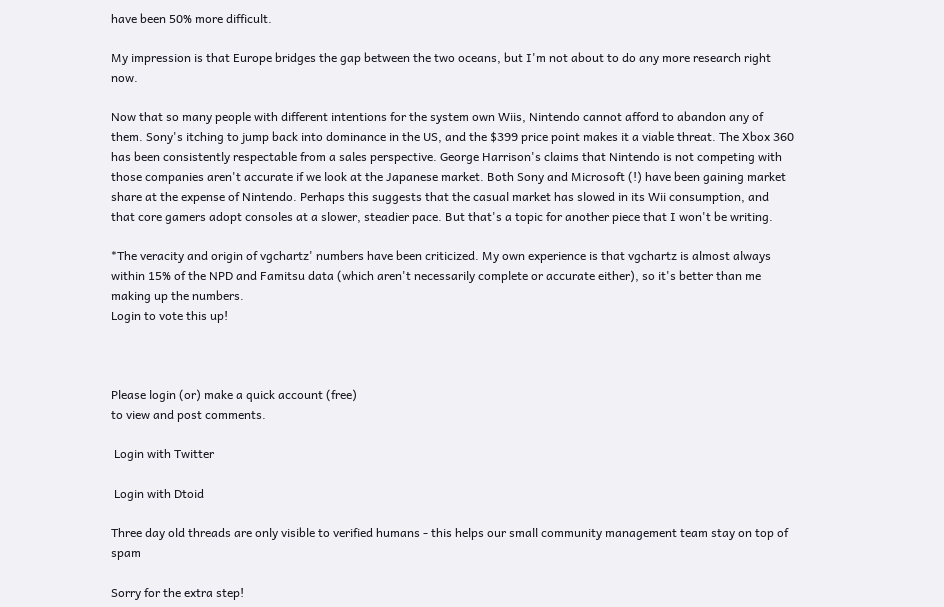have been 50% more difficult.

My impression is that Europe bridges the gap between the two oceans, but I'm not about to do any more research right now.

Now that so many people with different intentions for the system own Wiis, Nintendo cannot afford to abandon any of them. Sony's itching to jump back into dominance in the US, and the $399 price point makes it a viable threat. The Xbox 360 has been consistently respectable from a sales perspective. George Harrison's claims that Nintendo is not competing with those companies aren't accurate if we look at the Japanese market. Both Sony and Microsoft (!) have been gaining market share at the expense of Nintendo. Perhaps this suggests that the casual market has slowed in its Wii consumption, and that core gamers adopt consoles at a slower, steadier pace. But that's a topic for another piece that I won't be writing.

*The veracity and origin of vgchartz' numbers have been criticized. My own experience is that vgchartz is almost always within 15% of the NPD and Famitsu data (which aren't necessarily complete or accurate either), so it's better than me making up the numbers.
Login to vote this up!



Please login (or) make a quick account (free)
to view and post comments.

 Login with Twitter

 Login with Dtoid

Three day old threads are only visible to verified humans - this helps our small community management team stay on top of spam

Sorry for the extra step!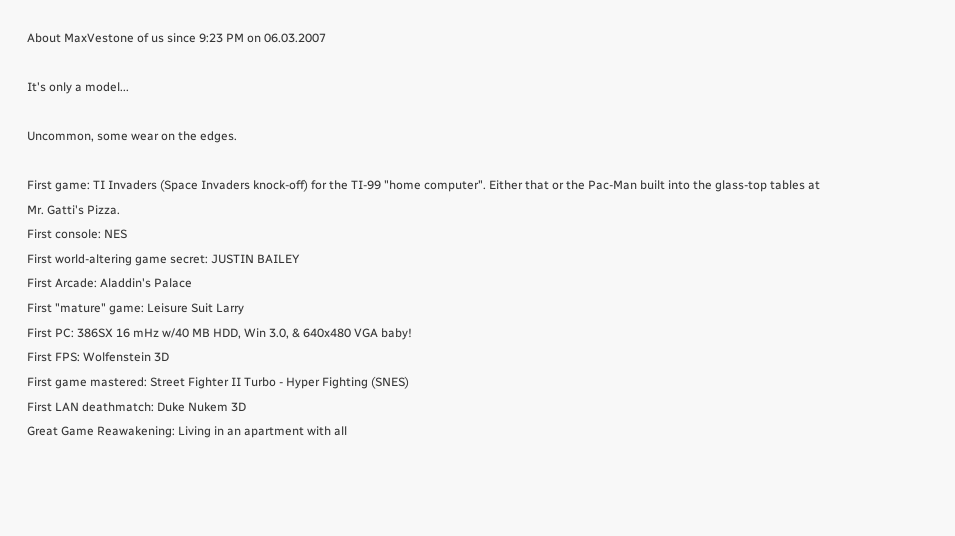About MaxVestone of us since 9:23 PM on 06.03.2007

It's only a model...

Uncommon, some wear on the edges.

First game: TI Invaders (Space Invaders knock-off) for the TI-99 "home computer". Either that or the Pac-Man built into the glass-top tables at Mr. Gatti's Pizza.
First console: NES
First world-altering game secret: JUSTIN BAILEY
First Arcade: Aladdin's Palace
First "mature" game: Leisure Suit Larry
First PC: 386SX 16 mHz w/40 MB HDD, Win 3.0, & 640x480 VGA baby!
First FPS: Wolfenstein 3D
First game mastered: Street Fighter II Turbo - Hyper Fighting (SNES)
First LAN deathmatch: Duke Nukem 3D
Great Game Reawakening: Living in an apartment with all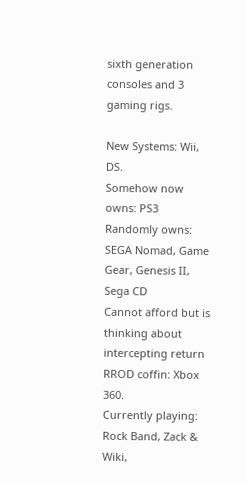sixth generation consoles and 3 gaming rigs.

New Systems: Wii, DS.
Somehow now owns: PS3
Randomly owns: SEGA Nomad, Game Gear, Genesis II, Sega CD
Cannot afford but is thinking about intercepting return RROD coffin: Xbox 360.
Currently playing: Rock Band, Zack & Wiki,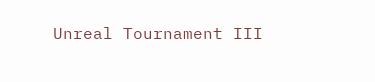Unreal Tournament III